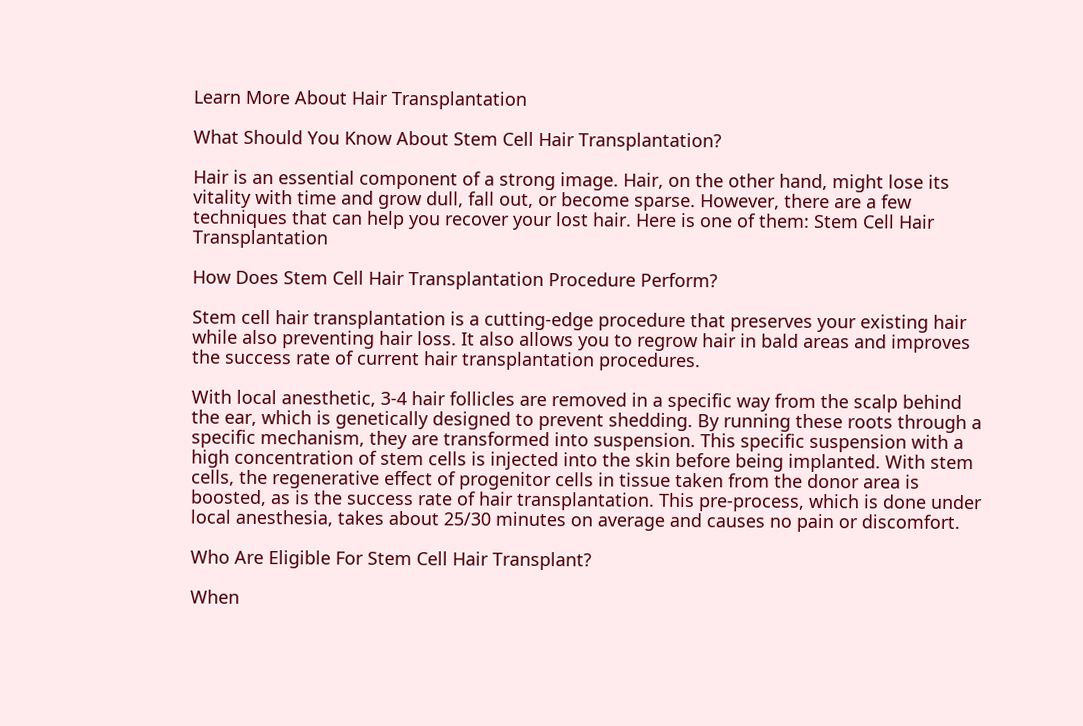Learn More About Hair Transplantation

What Should You Know About Stem Cell Hair Transplantation?

Hair is an essential component of a strong image. Hair, on the other hand, might lose its vitality with time and grow dull, fall out, or become sparse. However, there are a few techniques that can help you recover your lost hair. Here is one of them: Stem Cell Hair Transplantation

How Does Stem Cell Hair Transplantation Procedure Perform?

Stem cell hair transplantation is a cutting-edge procedure that preserves your existing hair while also preventing hair loss. It also allows you to regrow hair in bald areas and improves the success rate of current hair transplantation procedures.

With local anesthetic, 3-4 hair follicles are removed in a specific way from the scalp behind the ear, which is genetically designed to prevent shedding. By running these roots through a specific mechanism, they are transformed into suspension. This specific suspension with a high concentration of stem cells is injected into the skin before being implanted. With stem cells, the regenerative effect of progenitor cells in tissue taken from the donor area is boosted, as is the success rate of hair transplantation. This pre-process, which is done under local anesthesia, takes about 25/30 minutes on average and causes no pain or discomfort.

Who Are Eligible For Stem Cell Hair Transplant?

When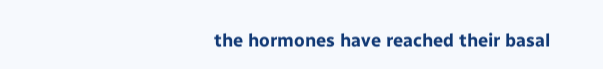the hormones have reached their basal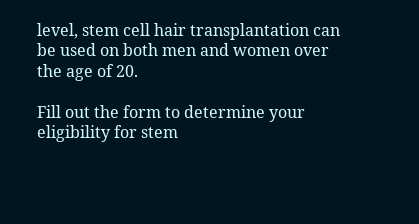level, stem cell hair transplantation can be used on both men and women over the age of 20.

Fill out the form to determine your eligibility for stem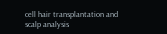cell hair transplantation and scalp analysis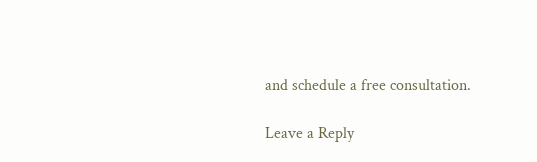and schedule a free consultation.

Leave a Reply